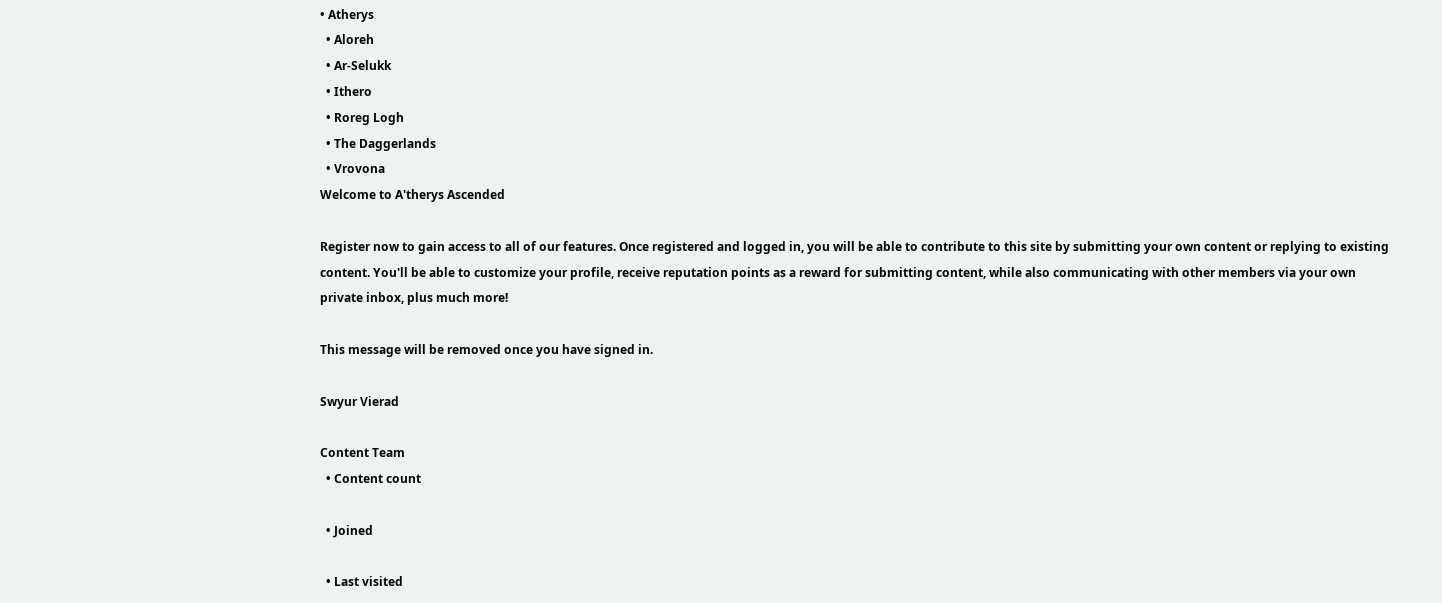• Atherys
  • Aloreh
  • Ar-Selukk
  • Ithero
  • Roreg Logh
  • The Daggerlands
  • Vrovona
Welcome to A'therys Ascended

Register now to gain access to all of our features. Once registered and logged in, you will be able to contribute to this site by submitting your own content or replying to existing content. You'll be able to customize your profile, receive reputation points as a reward for submitting content, while also communicating with other members via your own private inbox, plus much more!

This message will be removed once you have signed in.

Swyur Vierad

Content Team
  • Content count

  • Joined

  • Last visited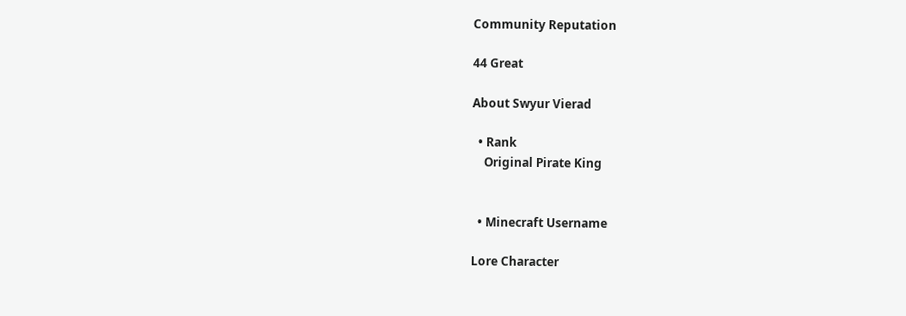Community Reputation

44 Great

About Swyur Vierad

  • Rank
    Original Pirate King


  • Minecraft Username

Lore Character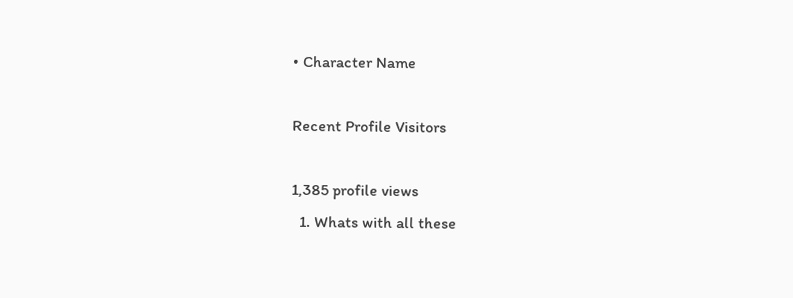• Character Name

Recent Profile Visitors

1,385 profile views
  1. Whats with all these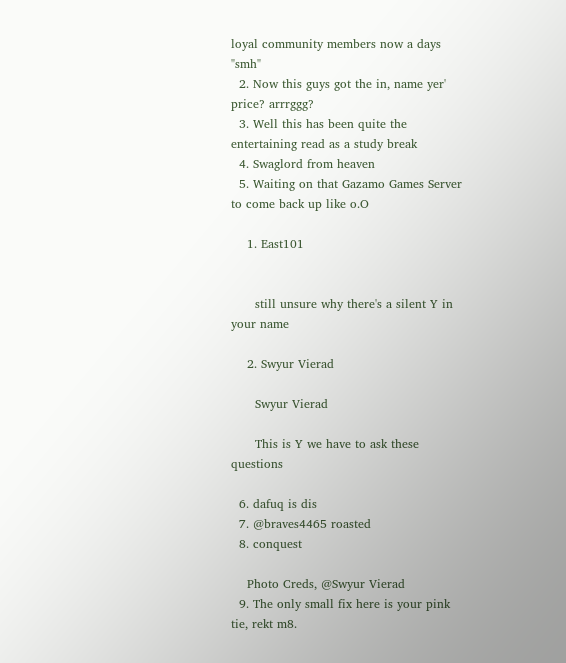loyal community members now a days "smh"
  2. Now this guys got the in, name yer' price? arrrggg?
  3. Well this has been quite the entertaining read as a study break
  4. Swaglord from heaven
  5. Waiting on that Gazamo Games Server to come back up like o.O

    1. East101


      still unsure why there's a silent Y in your name

    2. Swyur Vierad

      Swyur Vierad

      This is Y we have to ask these questions

  6. dafuq is dis
  7. @braves4465 roasted
  8. conquest

    Photo Creds, @Swyur Vierad
  9. The only small fix here is your pink tie, rekt m8.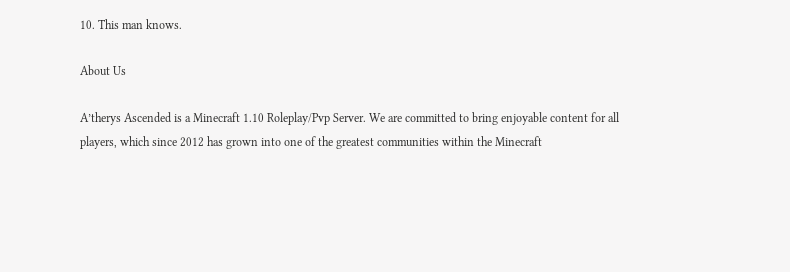10. This man knows.

About Us

A’therys Ascended is a Minecraft 1.10 Roleplay/Pvp Server. We are committed to bring enjoyable content for all players, which since 2012 has grown into one of the greatest communities within the Minecraft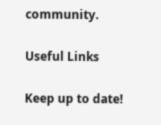community.

Useful Links

Keep up to date!